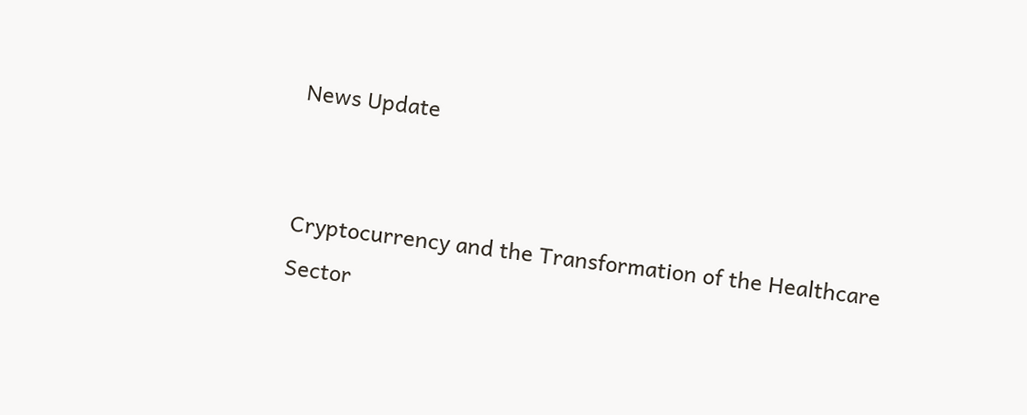News Update


Cryptocurrency and the Transformation of the Healthcare Sector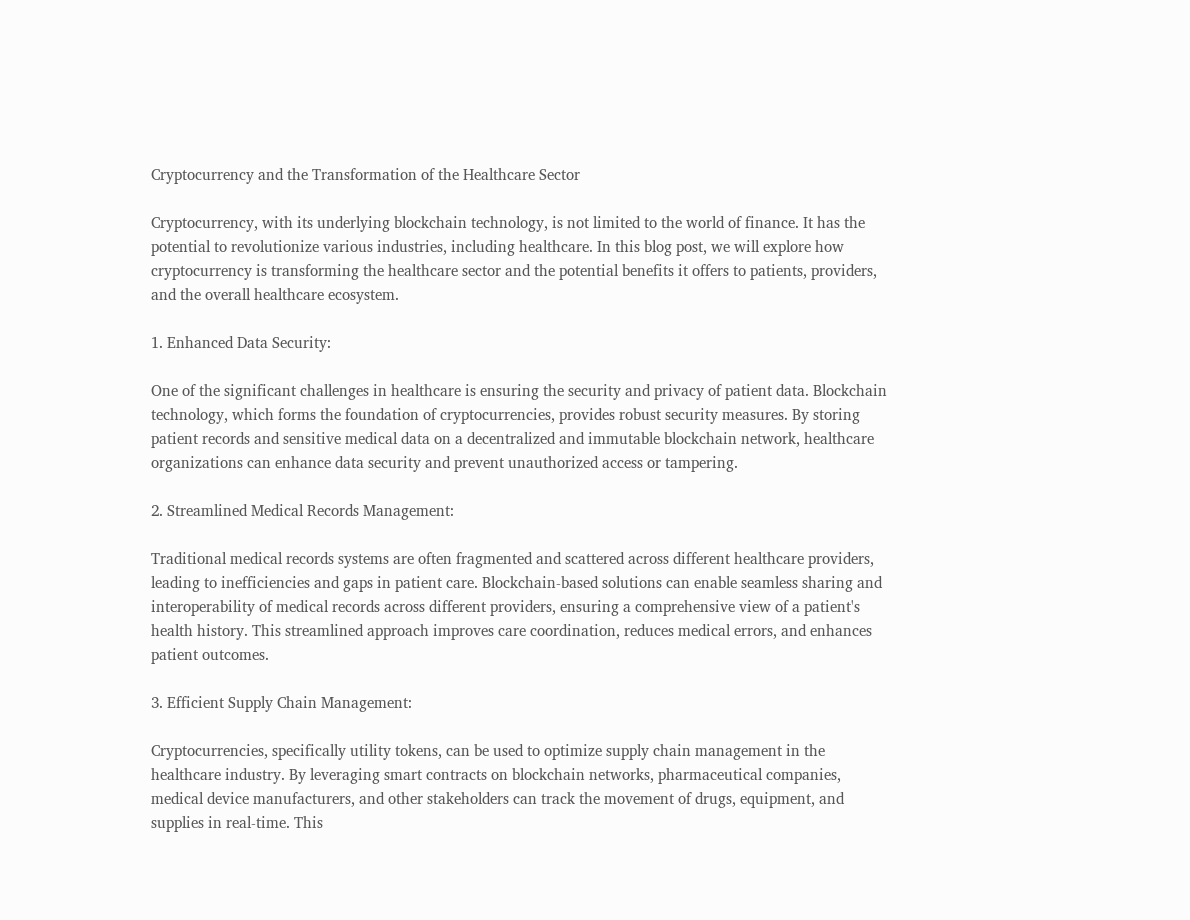Cryptocurrency and the Transformation of the Healthcare Sector

Cryptocurrency, with its underlying blockchain technology, is not limited to the world of finance. It has the potential to revolutionize various industries, including healthcare. In this blog post, we will explore how cryptocurrency is transforming the healthcare sector and the potential benefits it offers to patients, providers, and the overall healthcare ecosystem.

1. Enhanced Data Security:

One of the significant challenges in healthcare is ensuring the security and privacy of patient data. Blockchain technology, which forms the foundation of cryptocurrencies, provides robust security measures. By storing patient records and sensitive medical data on a decentralized and immutable blockchain network, healthcare organizations can enhance data security and prevent unauthorized access or tampering.

2. Streamlined Medical Records Management:

Traditional medical records systems are often fragmented and scattered across different healthcare providers, leading to inefficiencies and gaps in patient care. Blockchain-based solutions can enable seamless sharing and interoperability of medical records across different providers, ensuring a comprehensive view of a patient's health history. This streamlined approach improves care coordination, reduces medical errors, and enhances patient outcomes.

3. Efficient Supply Chain Management:

Cryptocurrencies, specifically utility tokens, can be used to optimize supply chain management in the healthcare industry. By leveraging smart contracts on blockchain networks, pharmaceutical companies, medical device manufacturers, and other stakeholders can track the movement of drugs, equipment, and supplies in real-time. This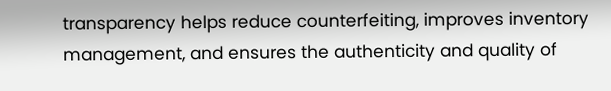transparency helps reduce counterfeiting, improves inventory management, and ensures the authenticity and quality of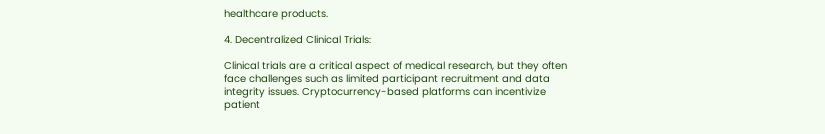healthcare products.

4. Decentralized Clinical Trials:

Clinical trials are a critical aspect of medical research, but they often face challenges such as limited participant recruitment and data integrity issues. Cryptocurrency-based platforms can incentivize patient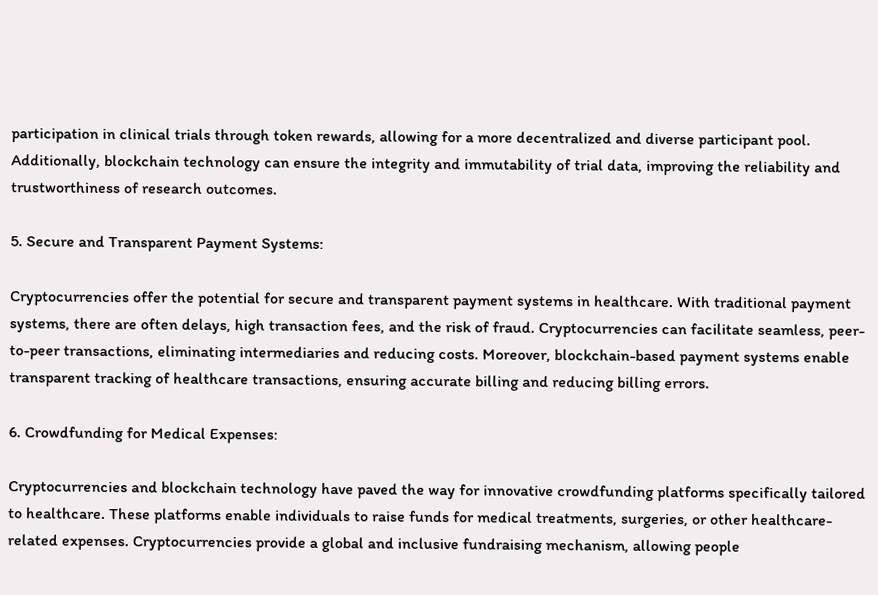participation in clinical trials through token rewards, allowing for a more decentralized and diverse participant pool. Additionally, blockchain technology can ensure the integrity and immutability of trial data, improving the reliability and trustworthiness of research outcomes.

5. Secure and Transparent Payment Systems:

Cryptocurrencies offer the potential for secure and transparent payment systems in healthcare. With traditional payment systems, there are often delays, high transaction fees, and the risk of fraud. Cryptocurrencies can facilitate seamless, peer-to-peer transactions, eliminating intermediaries and reducing costs. Moreover, blockchain-based payment systems enable transparent tracking of healthcare transactions, ensuring accurate billing and reducing billing errors.

6. Crowdfunding for Medical Expenses:

Cryptocurrencies and blockchain technology have paved the way for innovative crowdfunding platforms specifically tailored to healthcare. These platforms enable individuals to raise funds for medical treatments, surgeries, or other healthcare-related expenses. Cryptocurrencies provide a global and inclusive fundraising mechanism, allowing people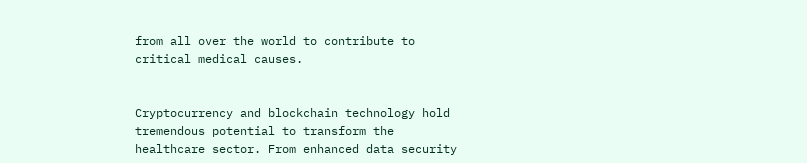from all over the world to contribute to critical medical causes.


Cryptocurrency and blockchain technology hold tremendous potential to transform the healthcare sector. From enhanced data security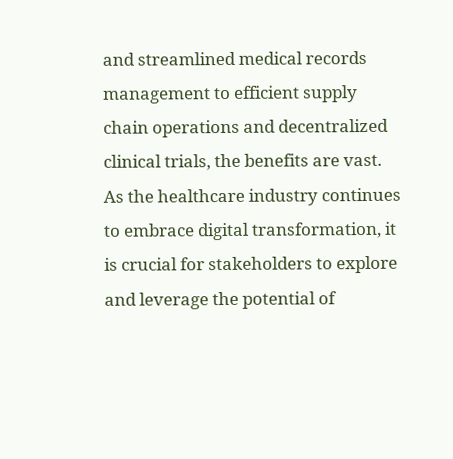and streamlined medical records management to efficient supply chain operations and decentralized clinical trials, the benefits are vast. As the healthcare industry continues to embrace digital transformation, it is crucial for stakeholders to explore and leverage the potential of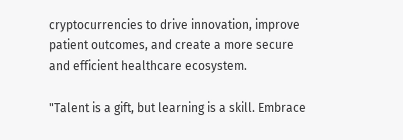cryptocurrencies to drive innovation, improve patient outcomes, and create a more secure and efficient healthcare ecosystem.

"Talent is a gift, but learning is a skill. Embrace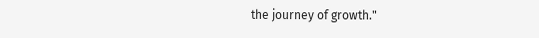the journey of growth."